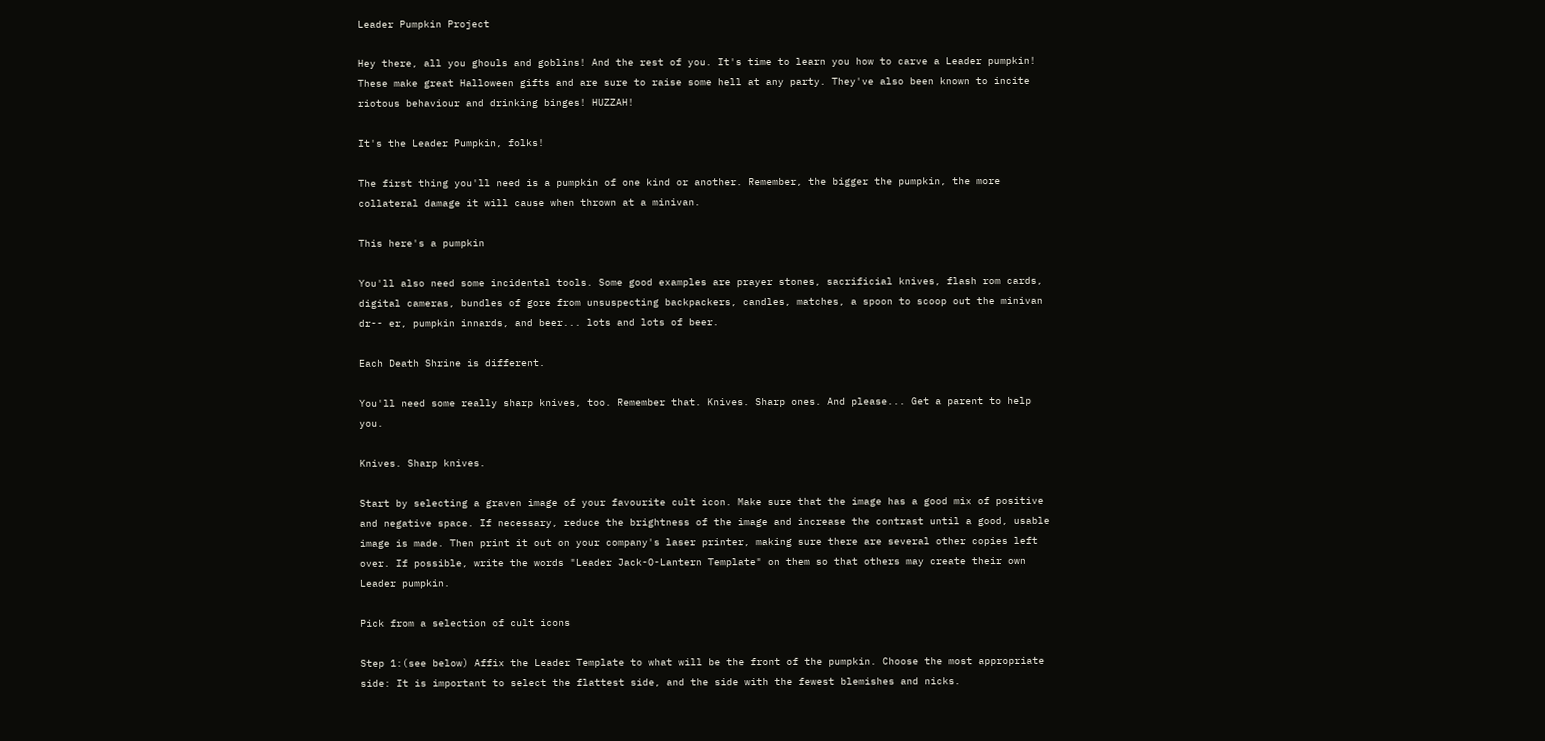Leader Pumpkin Project

Hey there, all you ghouls and goblins! And the rest of you. It's time to learn you how to carve a Leader pumpkin! These make great Halloween gifts and are sure to raise some hell at any party. They've also been known to incite riotous behaviour and drinking binges! HUZZAH!

It's the Leader Pumpkin, folks!

The first thing you'll need is a pumpkin of one kind or another. Remember, the bigger the pumpkin, the more collateral damage it will cause when thrown at a minivan.

This here's a pumpkin

You'll also need some incidental tools. Some good examples are prayer stones, sacrificial knives, flash rom cards, digital cameras, bundles of gore from unsuspecting backpackers, candles, matches, a spoon to scoop out the minivan dr-- er, pumpkin innards, and beer... lots and lots of beer.

Each Death Shrine is different.

You'll need some really sharp knives, too. Remember that. Knives. Sharp ones. And please... Get a parent to help you.

Knives. Sharp knives.

Start by selecting a graven image of your favourite cult icon. Make sure that the image has a good mix of positive and negative space. If necessary, reduce the brightness of the image and increase the contrast until a good, usable image is made. Then print it out on your company's laser printer, making sure there are several other copies left over. If possible, write the words "Leader Jack-O-Lantern Template" on them so that others may create their own Leader pumpkin.

Pick from a selection of cult icons

Step 1:(see below) Affix the Leader Template to what will be the front of the pumpkin. Choose the most appropriate side: It is important to select the flattest side, and the side with the fewest blemishes and nicks.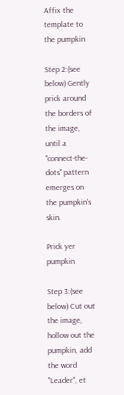Affix the template to the pumpkin

Step 2:(see below) Gently prick around the borders of the image, until a "connect-the-dots" pattern emerges on the pumpkin's skin.

Prick yer pumpkin

Step 3:(see below) Cut out the image, hollow out the pumpkin, add the word "Leader", et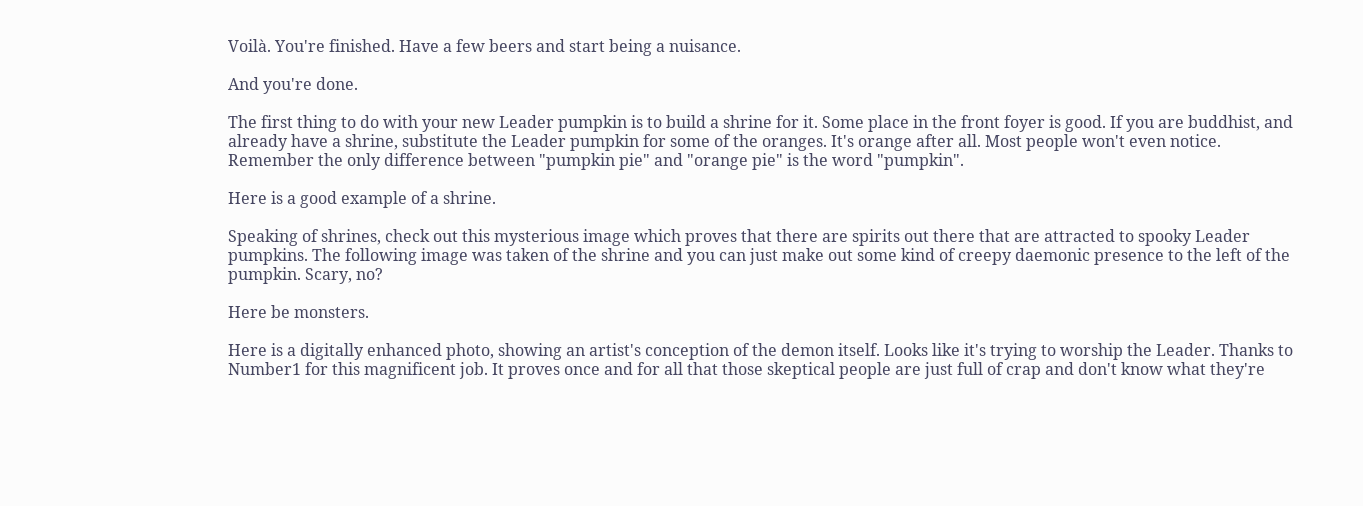Voilà. You're finished. Have a few beers and start being a nuisance.

And you're done.

The first thing to do with your new Leader pumpkin is to build a shrine for it. Some place in the front foyer is good. If you are buddhist, and already have a shrine, substitute the Leader pumpkin for some of the oranges. It's orange after all. Most people won't even notice. Remember the only difference between "pumpkin pie" and "orange pie" is the word "pumpkin".

Here is a good example of a shrine.

Speaking of shrines, check out this mysterious image which proves that there are spirits out there that are attracted to spooky Leader pumpkins. The following image was taken of the shrine and you can just make out some kind of creepy daemonic presence to the left of the pumpkin. Scary, no?

Here be monsters.

Here is a digitally enhanced photo, showing an artist's conception of the demon itself. Looks like it's trying to worship the Leader. Thanks to Number1 for this magnificent job. It proves once and for all that those skeptical people are just full of crap and don't know what they're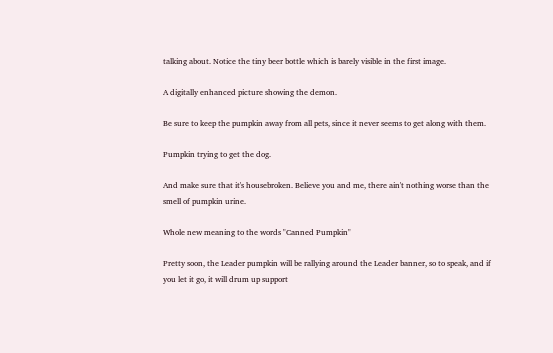talking about. Notice the tiny beer bottle which is barely visible in the first image.

A digitally enhanced picture showing the demon.

Be sure to keep the pumpkin away from all pets, since it never seems to get along with them.

Pumpkin trying to get the dog.

And make sure that it's housebroken. Believe you and me, there ain't nothing worse than the smell of pumpkin urine.

Whole new meaning to the words "Canned Pumpkin"

Pretty soon, the Leader pumpkin will be rallying around the Leader banner, so to speak, and if you let it go, it will drum up support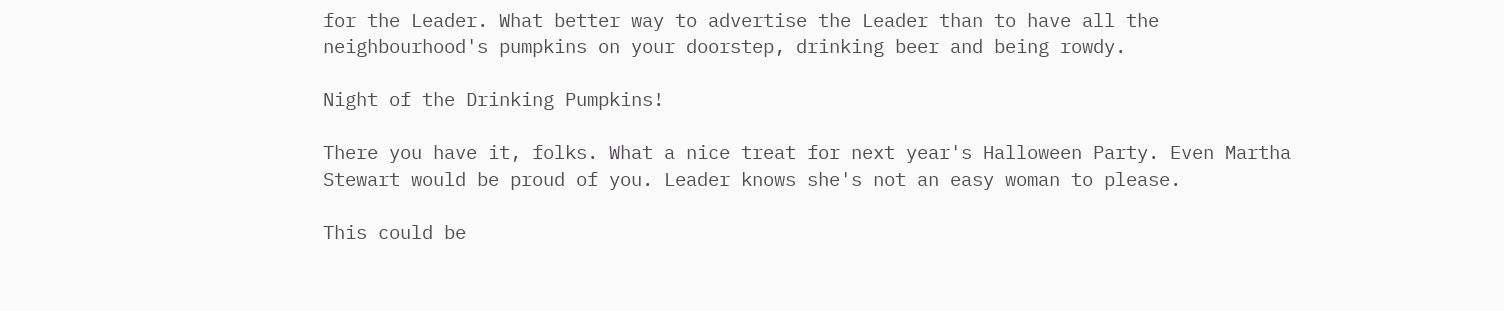for the Leader. What better way to advertise the Leader than to have all the neighbourhood's pumpkins on your doorstep, drinking beer and being rowdy.

Night of the Drinking Pumpkins!

There you have it, folks. What a nice treat for next year's Halloween Party. Even Martha Stewart would be proud of you. Leader knows she's not an easy woman to please.

This could be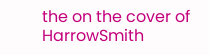the on the cover of HarrowSmith